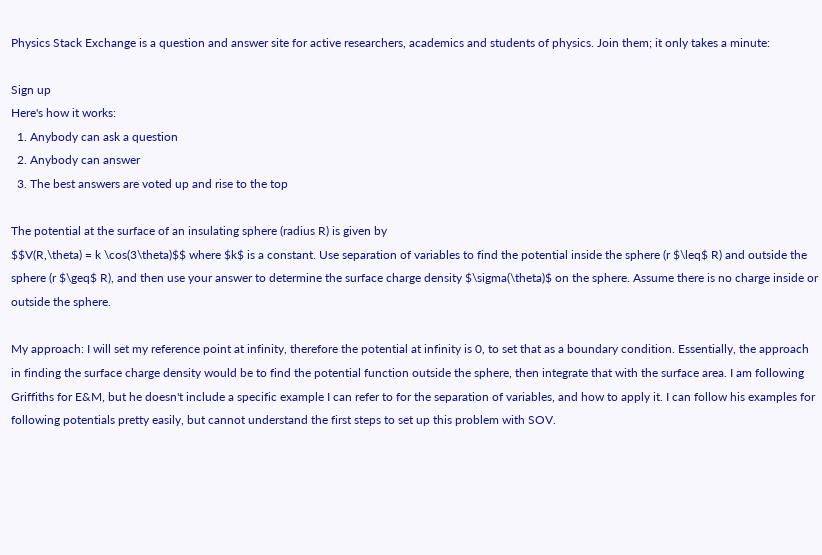Physics Stack Exchange is a question and answer site for active researchers, academics and students of physics. Join them; it only takes a minute:

Sign up
Here's how it works:
  1. Anybody can ask a question
  2. Anybody can answer
  3. The best answers are voted up and rise to the top

The potential at the surface of an insulating sphere (radius R) is given by
$$V(R,\theta) = k \cos(3\theta)$$ where $k$ is a constant. Use separation of variables to find the potential inside the sphere (r $\leq$ R) and outside the sphere (r $\geq$ R), and then use your answer to determine the surface charge density $\sigma(\theta)$ on the sphere. Assume there is no charge inside or outside the sphere.

My approach: I will set my reference point at infinity, therefore the potential at infinity is 0, to set that as a boundary condition. Essentially, the approach in finding the surface charge density would be to find the potential function outside the sphere, then integrate that with the surface area. I am following Griffiths for E&M, but he doesn't include a specific example I can refer to for the separation of variables, and how to apply it. I can follow his examples for following potentials pretty easily, but cannot understand the first steps to set up this problem with SOV.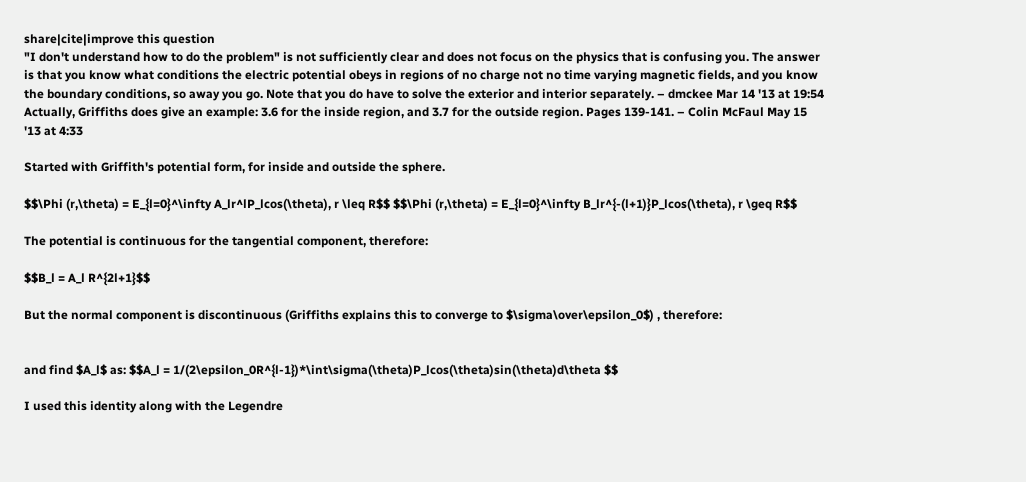share|cite|improve this question
"I don't understand how to do the problem" is not sufficiently clear and does not focus on the physics that is confusing you. The answer is that you know what conditions the electric potential obeys in regions of no charge not no time varying magnetic fields, and you know the boundary conditions, so away you go. Note that you do have to solve the exterior and interior separately. – dmckee Mar 14 '13 at 19:54
Actually, Griffiths does give an example: 3.6 for the inside region, and 3.7 for the outside region. Pages 139-141. – Colin McFaul May 15 '13 at 4:33

Started with Griffith's potential form, for inside and outside the sphere.

$$\Phi (r,\theta) = E_{l=0}^\infty A_lr^lP_lcos(\theta), r \leq R$$ $$\Phi (r,\theta) = E_{l=0}^\infty B_lr^{-(l+1)}P_lcos(\theta), r \geq R$$

The potential is continuous for the tangential component, therefore:

$$B_l = A_l R^{2l+1}$$

But the normal component is discontinuous (Griffiths explains this to converge to $\sigma\over\epsilon_0$) , therefore:


and find $A_l$ as: $$A_l = 1/(2\epsilon_0R^{l-1})*\int\sigma(\theta)P_lcos(\theta)sin(\theta)d\theta $$

I used this identity along with the Legendre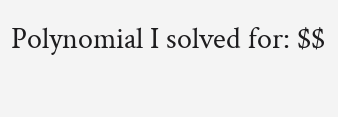Polynomial I solved for: $$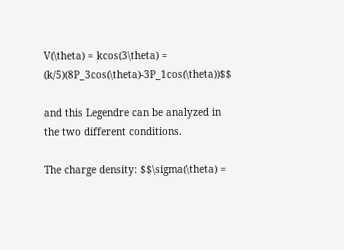V(\theta) = kcos(3\theta) = (k/5)(8P_3cos(\theta)-3P_1cos(\theta))$$

and this Legendre can be analyzed in the two different conditions.

The charge density: $$\sigma(\theta) =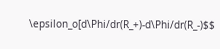\epsilon_o[d\Phi/dr(R_+)-d\Phi/dr(R_-)$$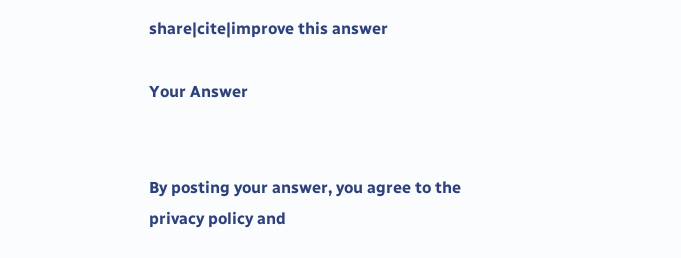share|cite|improve this answer

Your Answer


By posting your answer, you agree to the privacy policy and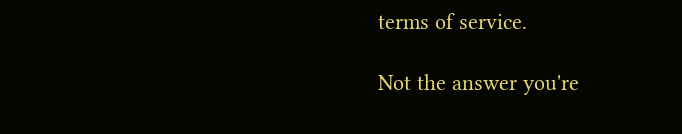terms of service.

Not the answer you're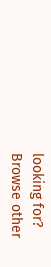looking for? Browse other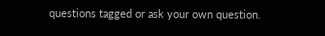questions tagged or ask your own question.